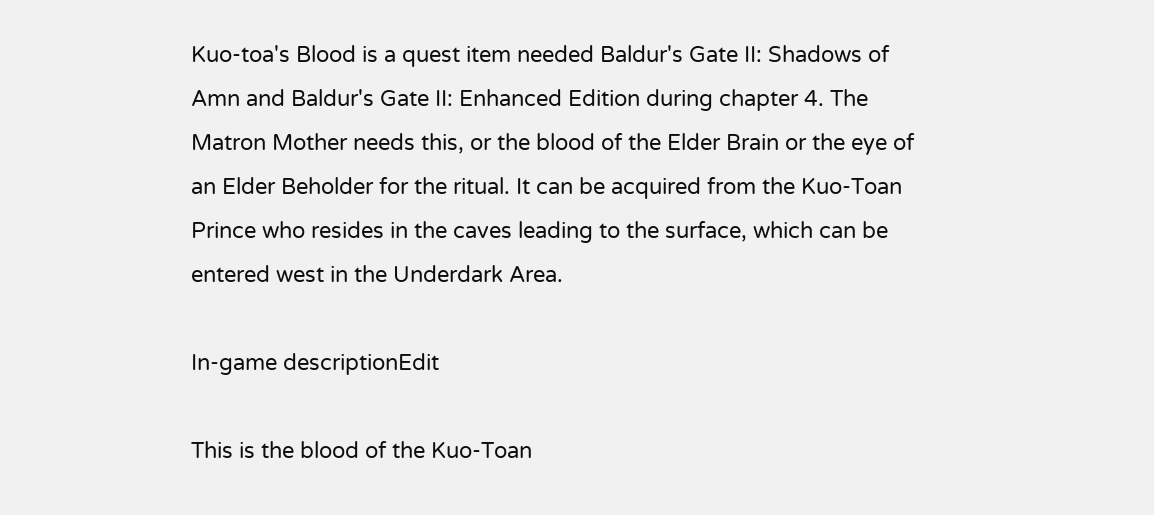Kuo-toa's Blood is a quest item needed Baldur's Gate II: Shadows of Amn and Baldur's Gate II: Enhanced Edition during chapter 4. The Matron Mother needs this, or the blood of the Elder Brain or the eye of an Elder Beholder for the ritual. It can be acquired from the Kuo-Toan Prince who resides in the caves leading to the surface, which can be entered west in the Underdark Area.

In-game descriptionEdit

This is the blood of the Kuo-Toan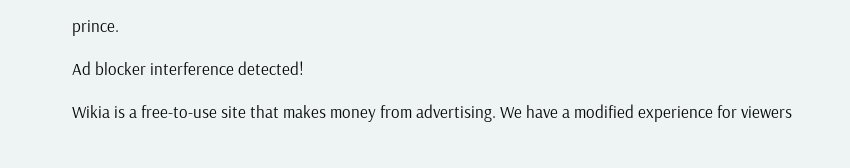prince.

Ad blocker interference detected!

Wikia is a free-to-use site that makes money from advertising. We have a modified experience for viewers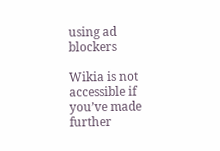using ad blockers

Wikia is not accessible if you’ve made further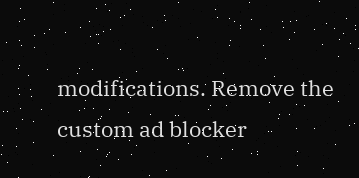modifications. Remove the custom ad blocker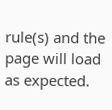rule(s) and the page will load as expected.